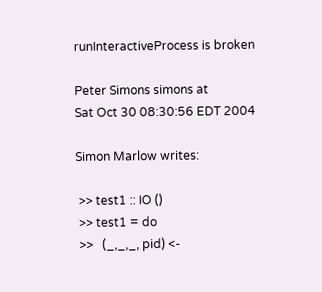runInteractiveProcess is broken

Peter Simons simons at
Sat Oct 30 08:30:56 EDT 2004

Simon Marlow writes:

 >> test1 :: IO ()
 >> test1 = do
 >>   (_,_,_, pid) <-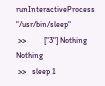runInteractiveProcess "/usr/bin/sleep"
 >>         ["3"] Nothing Nothing
 >>   sleep 1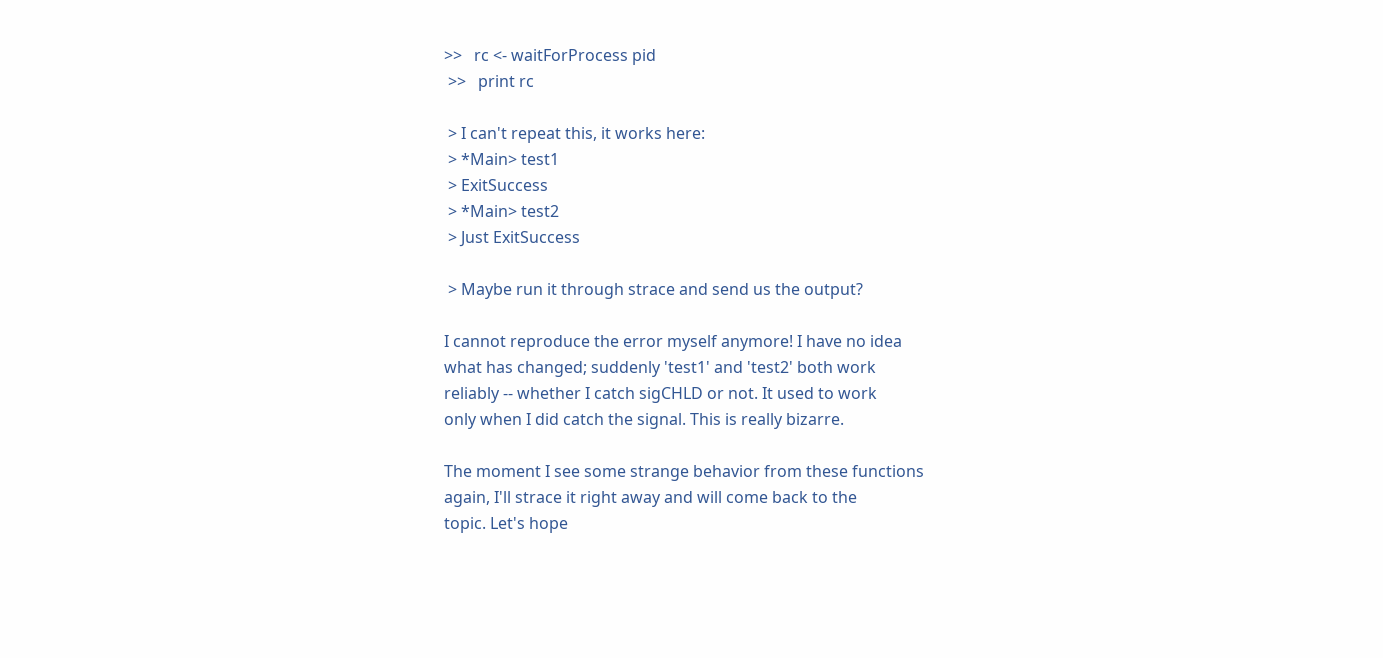>>   rc <- waitForProcess pid
 >>   print rc

 > I can't repeat this, it works here:
 > *Main> test1
 > ExitSuccess
 > *Main> test2
 > Just ExitSuccess

 > Maybe run it through strace and send us the output?

I cannot reproduce the error myself anymore! I have no idea
what has changed; suddenly 'test1' and 'test2' both work
reliably -- whether I catch sigCHLD or not. It used to work
only when I did catch the signal. This is really bizarre.

The moment I see some strange behavior from these functions
again, I'll strace it right away and will come back to the
topic. Let's hope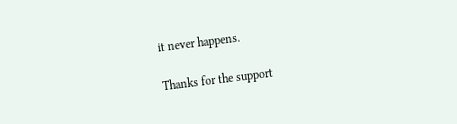it never happens.

Thanks for the support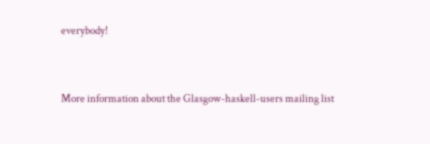everybody!


More information about the Glasgow-haskell-users mailing list